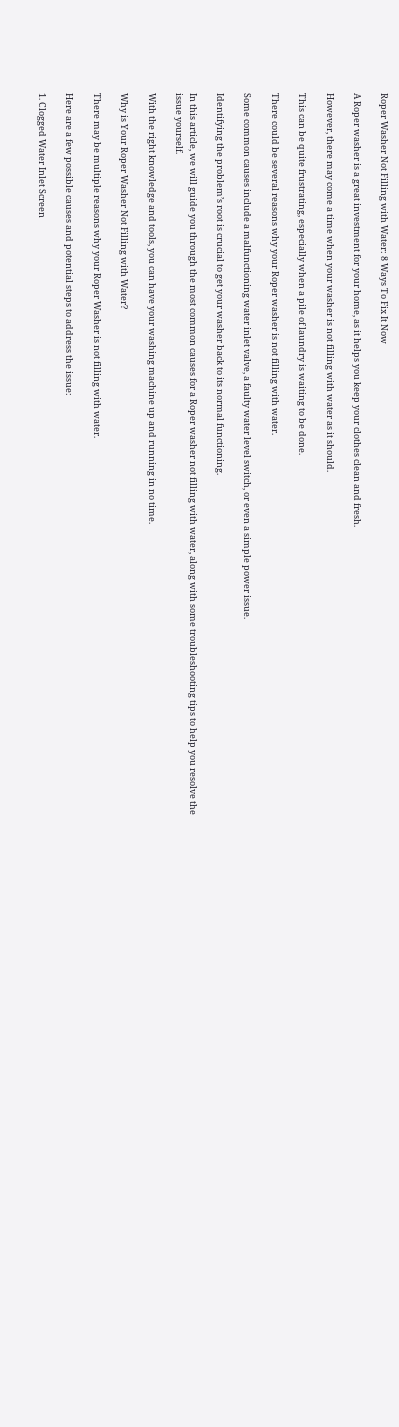Roper Washer Not Filling with Water: 8 Ways To Fix It Now

A Roper washer is a great investment for your home, as it helps you keep your clothes clean and fresh.

However, there may come a time when your washer is not filling with water as it should.

This can be quite frustrating, especially when a pile of laundry is waiting to be done.

There could be several reasons why your Roper washer is not filling with water.

Some common causes include a malfunctioning water inlet valve, a faulty water level switch, or even a simple power issue.

Identifying the problem’s root is crucial to get your washer back to its normal functioning.

In this article, we will guide you through the most common causes for a Roper washer not filling with water, along with some troubleshooting tips to help you resolve the issue yourself.

With the right knowledge and tools, you can have your washing machine up and running in no time.

Why is Your Roper Washer Not Filling with Water?

There may be multiple reasons why your Roper Washer is not filling with water.

Here are a few possible causes and potential steps to address the issue:

1. Clogged Water Inlet Screen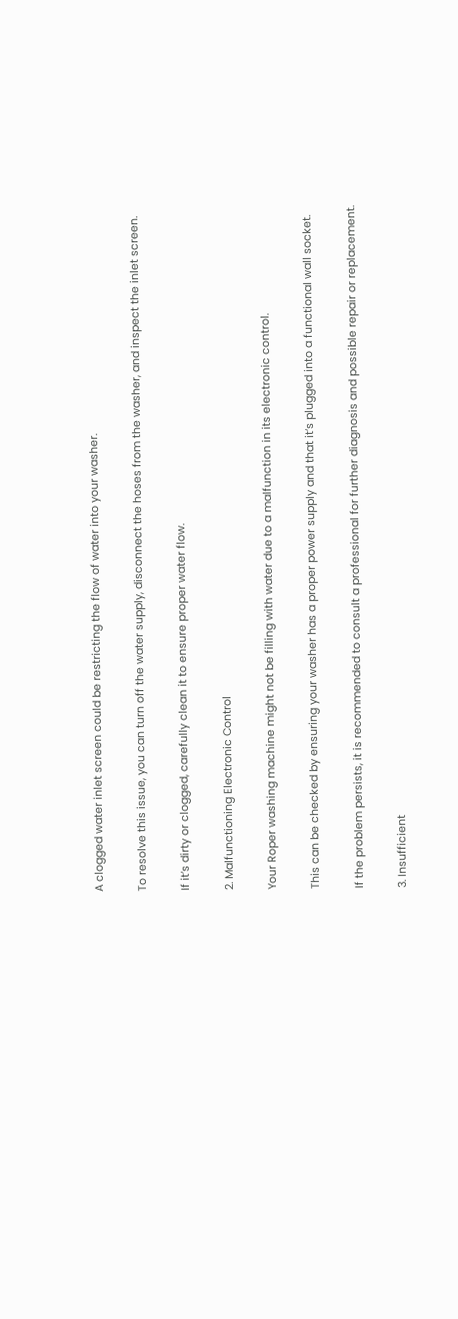A clogged water inlet screen could be restricting the flow of water into your washer.

To resolve this issue, you can turn off the water supply, disconnect the hoses from the washer, and inspect the inlet screen.

If it’s dirty or clogged, carefully clean it to ensure proper water flow.

2. Malfunctioning Electronic Control

Your Roper washing machine might not be filling with water due to a malfunction in its electronic control.

This can be checked by ensuring your washer has a proper power supply and that it’s plugged into a functional wall socket.

If the problem persists, it is recommended to consult a professional for further diagnosis and possible repair or replacement.

3. Insufficient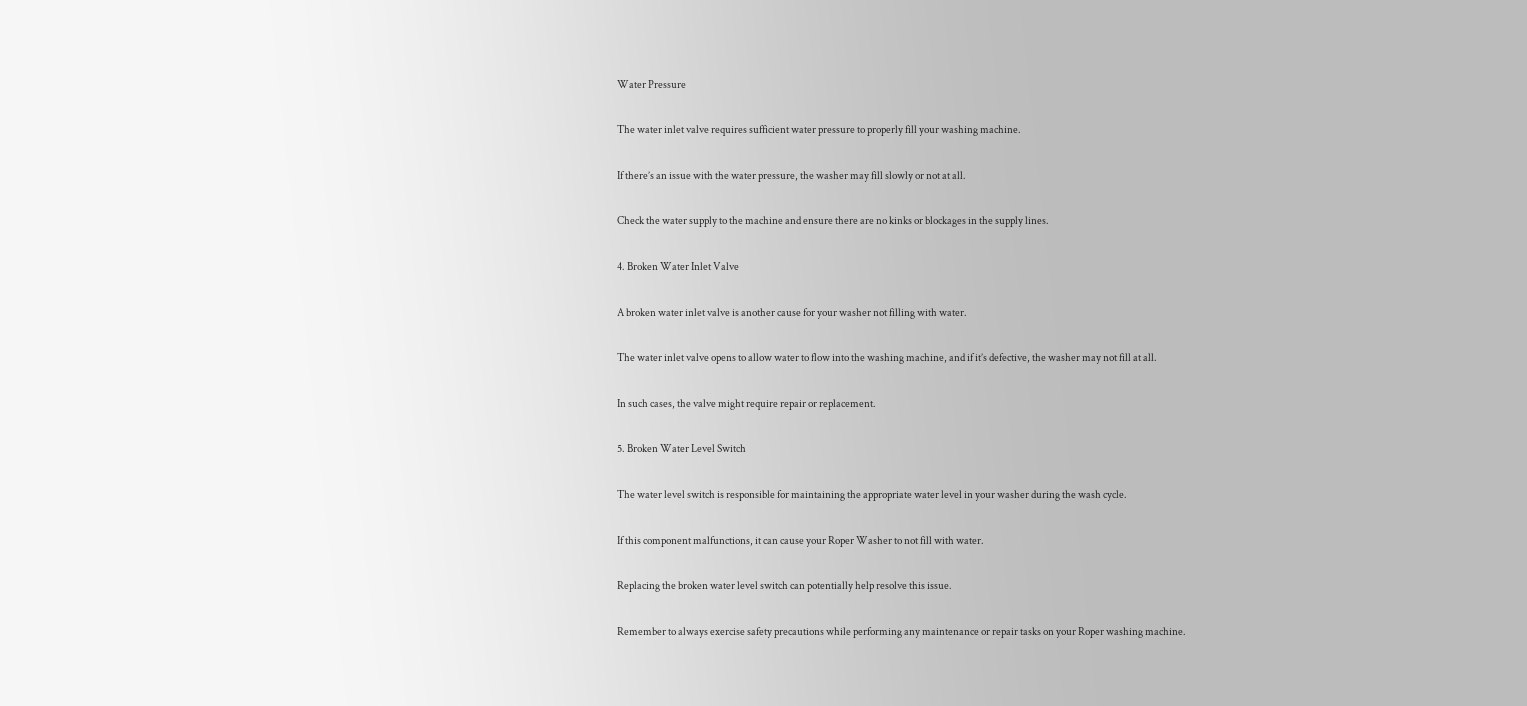Water Pressure

The water inlet valve requires sufficient water pressure to properly fill your washing machine.

If there’s an issue with the water pressure, the washer may fill slowly or not at all.

Check the water supply to the machine and ensure there are no kinks or blockages in the supply lines.

4. Broken Water Inlet Valve

A broken water inlet valve is another cause for your washer not filling with water.

The water inlet valve opens to allow water to flow into the washing machine, and if it’s defective, the washer may not fill at all.

In such cases, the valve might require repair or replacement.

5. Broken Water Level Switch

The water level switch is responsible for maintaining the appropriate water level in your washer during the wash cycle.

If this component malfunctions, it can cause your Roper Washer to not fill with water.

Replacing the broken water level switch can potentially help resolve this issue.

Remember to always exercise safety precautions while performing any maintenance or repair tasks on your Roper washing machine.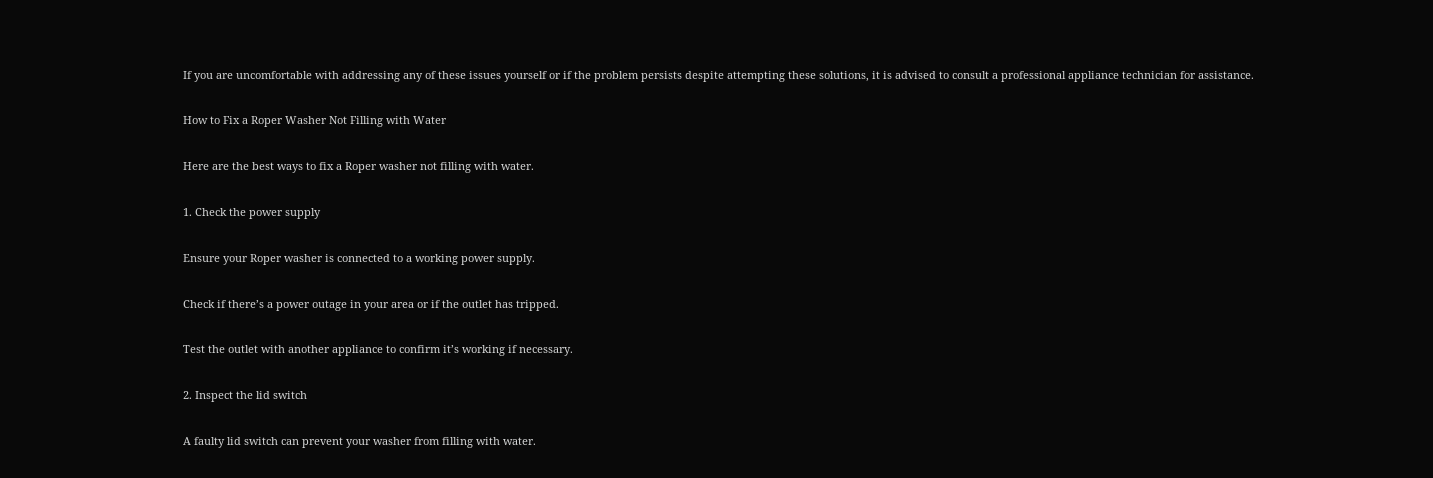If you are uncomfortable with addressing any of these issues yourself or if the problem persists despite attempting these solutions, it is advised to consult a professional appliance technician for assistance.

How to Fix a Roper Washer Not Filling with Water

Here are the best ways to fix a Roper washer not filling with water.

1. Check the power supply

Ensure your Roper washer is connected to a working power supply.

Check if there’s a power outage in your area or if the outlet has tripped.

Test the outlet with another appliance to confirm it’s working if necessary.

2. Inspect the lid switch

A faulty lid switch can prevent your washer from filling with water.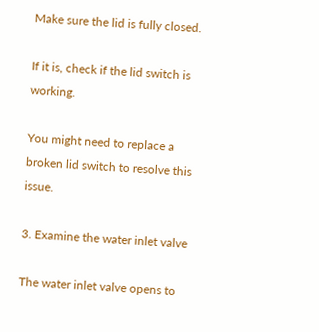Make sure the lid is fully closed.

If it is, check if the lid switch is working.

You might need to replace a broken lid switch to resolve this issue.

3. Examine the water inlet valve

The water inlet valve opens to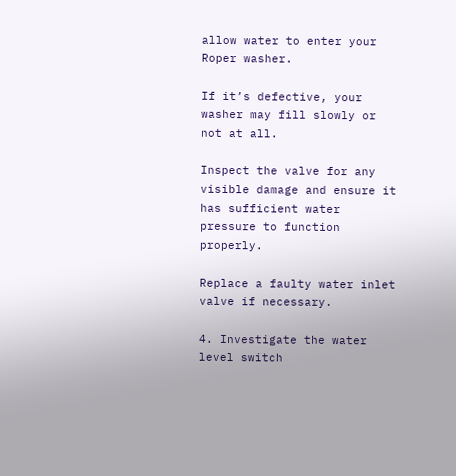allow water to enter your Roper washer.

If it’s defective, your washer may fill slowly or not at all.

Inspect the valve for any visible damage and ensure it has sufficient water pressure to function properly.

Replace a faulty water inlet valve if necessary.

4. Investigate the water level switch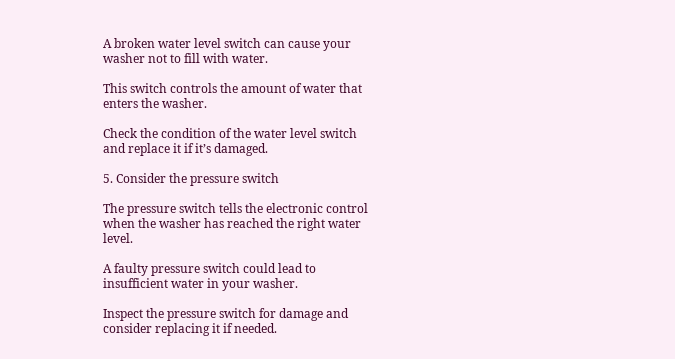A broken water level switch can cause your washer not to fill with water.

This switch controls the amount of water that enters the washer.

Check the condition of the water level switch and replace it if it’s damaged.

5. Consider the pressure switch

The pressure switch tells the electronic control when the washer has reached the right water level.

A faulty pressure switch could lead to insufficient water in your washer.

Inspect the pressure switch for damage and consider replacing it if needed.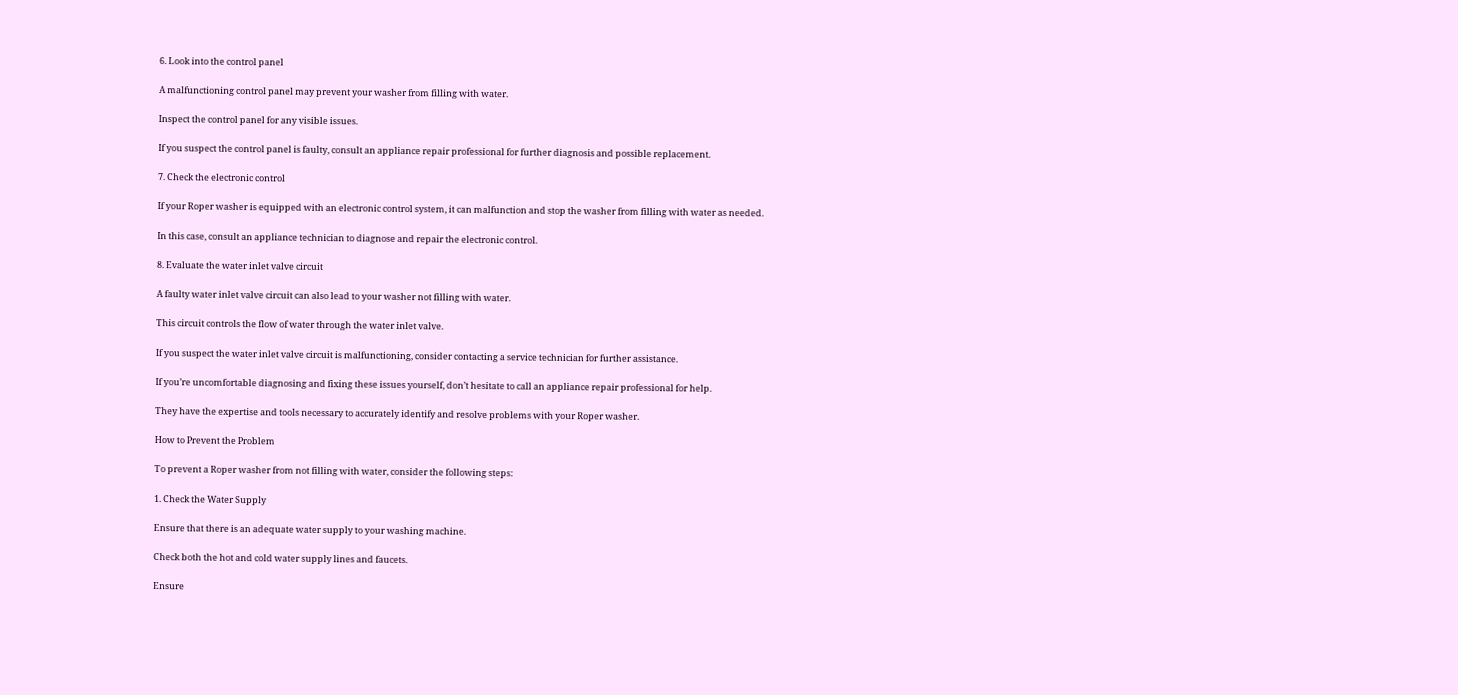6. Look into the control panel

A malfunctioning control panel may prevent your washer from filling with water.

Inspect the control panel for any visible issues.

If you suspect the control panel is faulty, consult an appliance repair professional for further diagnosis and possible replacement.

7. Check the electronic control

If your Roper washer is equipped with an electronic control system, it can malfunction and stop the washer from filling with water as needed.

In this case, consult an appliance technician to diagnose and repair the electronic control.

8. Evaluate the water inlet valve circuit

A faulty water inlet valve circuit can also lead to your washer not filling with water.

This circuit controls the flow of water through the water inlet valve.

If you suspect the water inlet valve circuit is malfunctioning, consider contacting a service technician for further assistance.

If you’re uncomfortable diagnosing and fixing these issues yourself, don’t hesitate to call an appliance repair professional for help.

They have the expertise and tools necessary to accurately identify and resolve problems with your Roper washer.

How to Prevent the Problem

To prevent a Roper washer from not filling with water, consider the following steps:

1. Check the Water Supply

Ensure that there is an adequate water supply to your washing machine.

Check both the hot and cold water supply lines and faucets.

Ensure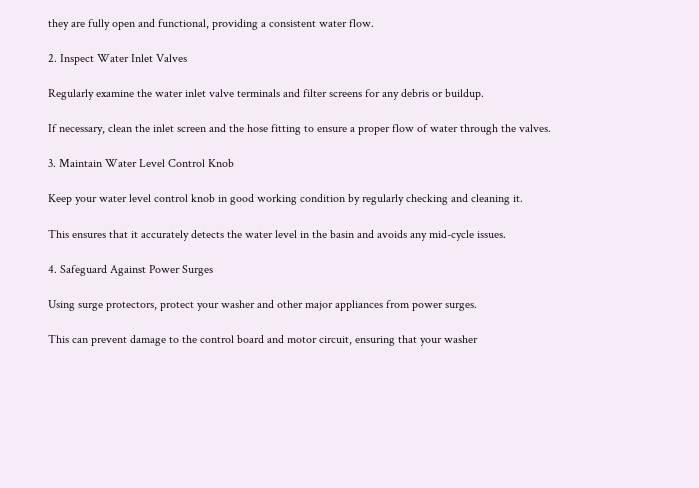they are fully open and functional, providing a consistent water flow.

2. Inspect Water Inlet Valves

Regularly examine the water inlet valve terminals and filter screens for any debris or buildup.

If necessary, clean the inlet screen and the hose fitting to ensure a proper flow of water through the valves.

3. Maintain Water Level Control Knob

Keep your water level control knob in good working condition by regularly checking and cleaning it.

This ensures that it accurately detects the water level in the basin and avoids any mid-cycle issues.

4. Safeguard Against Power Surges

Using surge protectors, protect your washer and other major appliances from power surges.

This can prevent damage to the control board and motor circuit, ensuring that your washer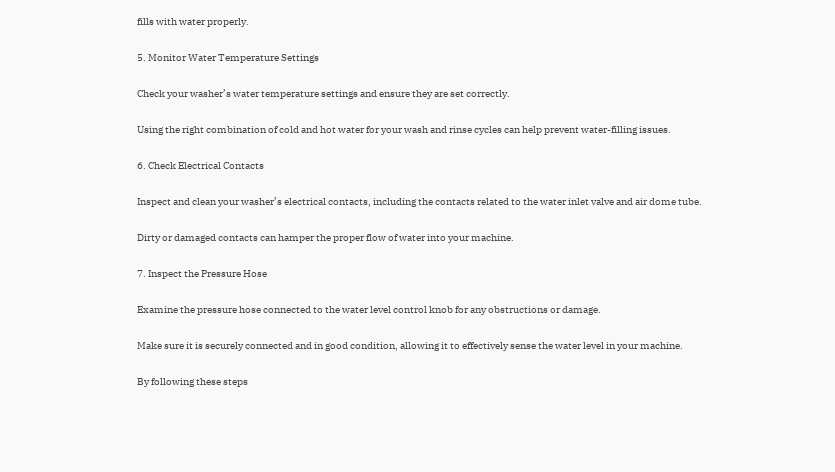fills with water properly.

5. Monitor Water Temperature Settings

Check your washer’s water temperature settings and ensure they are set correctly.

Using the right combination of cold and hot water for your wash and rinse cycles can help prevent water-filling issues.

6. Check Electrical Contacts

Inspect and clean your washer’s electrical contacts, including the contacts related to the water inlet valve and air dome tube.

Dirty or damaged contacts can hamper the proper flow of water into your machine.

7. Inspect the Pressure Hose

Examine the pressure hose connected to the water level control knob for any obstructions or damage.

Make sure it is securely connected and in good condition, allowing it to effectively sense the water level in your machine.

By following these steps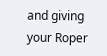and giving your Roper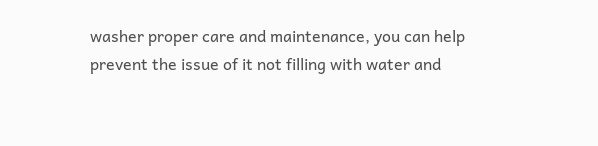washer proper care and maintenance, you can help prevent the issue of it not filling with water and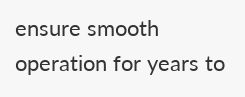ensure smooth operation for years to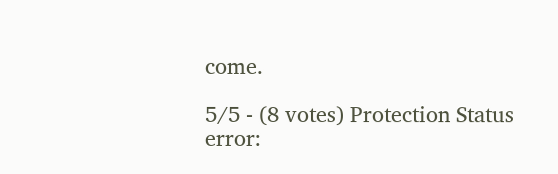come.

5/5 - (8 votes) Protection Status
error: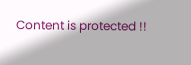Content is protected !!